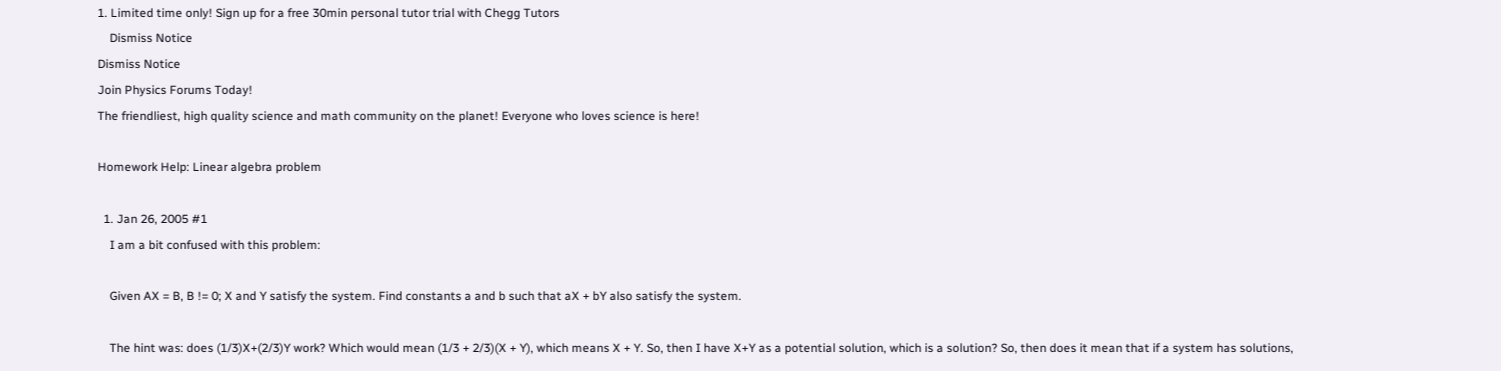1. Limited time only! Sign up for a free 30min personal tutor trial with Chegg Tutors
    Dismiss Notice
Dismiss Notice
Join Physics Forums Today!
The friendliest, high quality science and math community on the planet! Everyone who loves science is here!

Homework Help: Linear algebra problem

  1. Jan 26, 2005 #1
    I am a bit confused with this problem:

    Given AX = B, B != 0; X and Y satisfy the system. Find constants a and b such that aX + bY also satisfy the system.

    The hint was: does (1/3)X+(2/3)Y work? Which would mean (1/3 + 2/3)(X + Y), which means X + Y. So, then I have X+Y as a potential solution, which is a solution? So, then does it mean that if a system has solutions,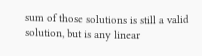sum of those solutions is still a valid solution, but is any linear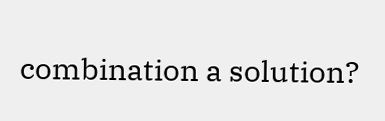combination a solution?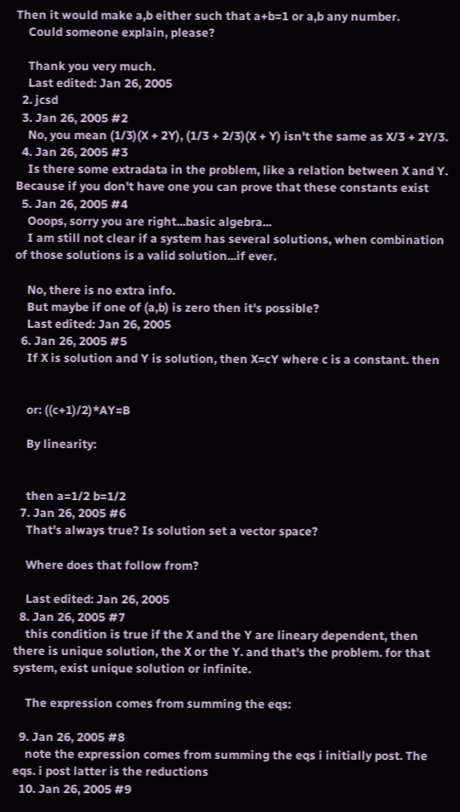Then it would make a,b either such that a+b=1 or a,b any number.
    Could someone explain, please?

    Thank you very much.
    Last edited: Jan 26, 2005
  2. jcsd
  3. Jan 26, 2005 #2
    No, you mean (1/3)(X + 2Y), (1/3 + 2/3)(X + Y) isn't the same as X/3 + 2Y/3.
  4. Jan 26, 2005 #3
    Is there some extradata in the problem, like a relation between X and Y. Because if you don't have one you can prove that these constants exist
  5. Jan 26, 2005 #4
    Ooops, sorry you are right...basic algebra...
    I am still not clear if a system has several solutions, when combination of those solutions is a valid solution...if ever.

    No, there is no extra info.
    But maybe if one of (a,b) is zero then it's possible?
    Last edited: Jan 26, 2005
  6. Jan 26, 2005 #5
    If X is solution and Y is solution, then X=cY where c is a constant. then


    or: ((c+1)/2)*AY=B

    By linearity:


    then a=1/2 b=1/2
  7. Jan 26, 2005 #6
    That's always true? Is solution set a vector space?

    Where does that follow from?

    Last edited: Jan 26, 2005
  8. Jan 26, 2005 #7
    this condition is true if the X and the Y are lineary dependent, then there is unique solution, the X or the Y. and that's the problem. for that system, exist unique solution or infinite.

    The expression comes from summing the eqs:

  9. Jan 26, 2005 #8
    note the expression comes from summing the eqs i initially post. The eqs. i post latter is the reductions
  10. Jan 26, 2005 #9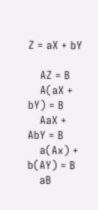Z = aX + bY

    AZ = B
    A(aX + bY) = B
    AaX + AbY = B
    a(Ax) + b(AY) = B
    aB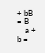+ bB = B
    a + b =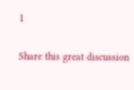1

Share this great discussion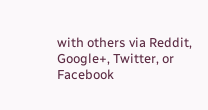with others via Reddit, Google+, Twitter, or Facebook